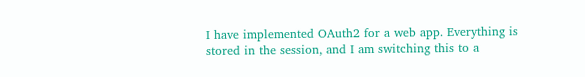I have implemented OAuth2 for a web app. Everything is stored in the session, and I am switching this to a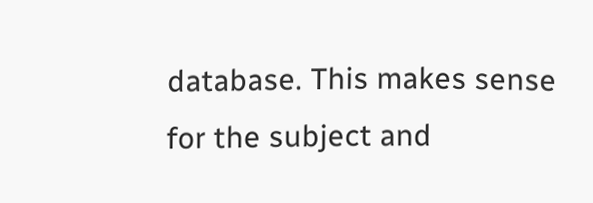database. This makes sense for the subject and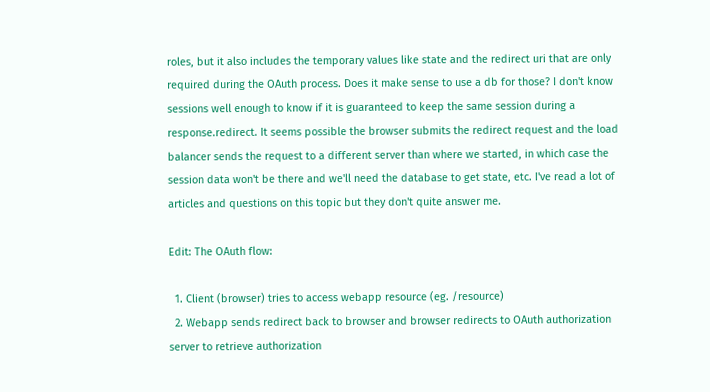roles, but it also includes the temporary values like state and the redirect uri that are only required during the OAuth process. Does it make sense to use a db for those? I don't know sessions well enough to know if it is guaranteed to keep the same session during a response.redirect. It seems possible the browser submits the redirect request and the load balancer sends the request to a different server than where we started, in which case the session data won't be there and we'll need the database to get state, etc. I've read a lot of articles and questions on this topic but they don't quite answer me.

Edit: The OAuth flow:

  1. Client (browser) tries to access webapp resource (eg. /resource)
  2. Webapp sends redirect back to browser and browser redirects to OAuth authorization server to retrieve authorization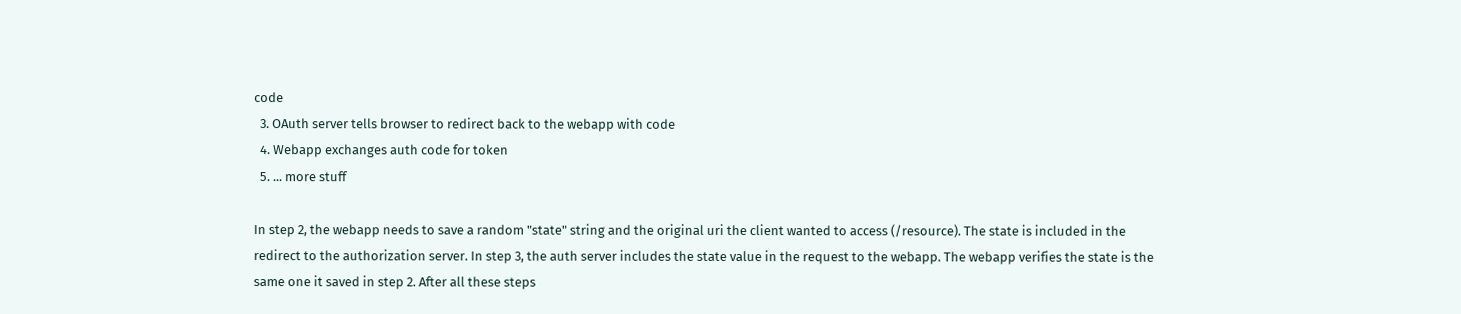code
  3. OAuth server tells browser to redirect back to the webapp with code
  4. Webapp exchanges auth code for token
  5. ... more stuff

In step 2, the webapp needs to save a random "state" string and the original uri the client wanted to access (/resource). The state is included in the redirect to the authorization server. In step 3, the auth server includes the state value in the request to the webapp. The webapp verifies the state is the same one it saved in step 2. After all these steps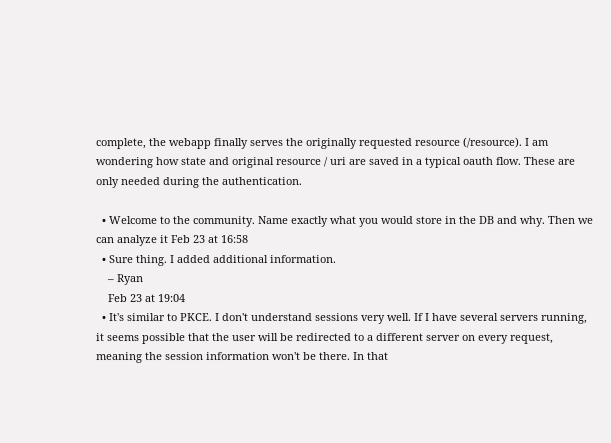complete, the webapp finally serves the originally requested resource (/resource). I am wondering how state and original resource / uri are saved in a typical oauth flow. These are only needed during the authentication.

  • Welcome to the community. Name exactly what you would store in the DB and why. Then we can analyze it Feb 23 at 16:58
  • Sure thing. I added additional information.
    – Ryan
    Feb 23 at 19:04
  • It's similar to PKCE. I don't understand sessions very well. If I have several servers running, it seems possible that the user will be redirected to a different server on every request, meaning the session information won't be there. In that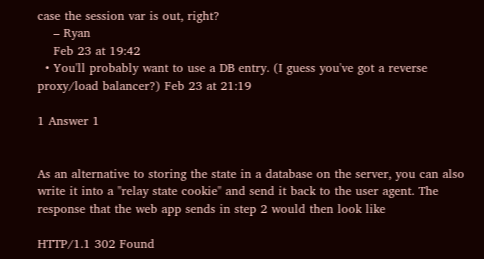case the session var is out, right?
    – Ryan
    Feb 23 at 19:42
  • You'll probably want to use a DB entry. (I guess you've got a reverse proxy/load balancer?) Feb 23 at 21:19

1 Answer 1


As an alternative to storing the state in a database on the server, you can also write it into a "relay state cookie" and send it back to the user agent. The response that the web app sends in step 2 would then look like

HTTP/1.1 302 Found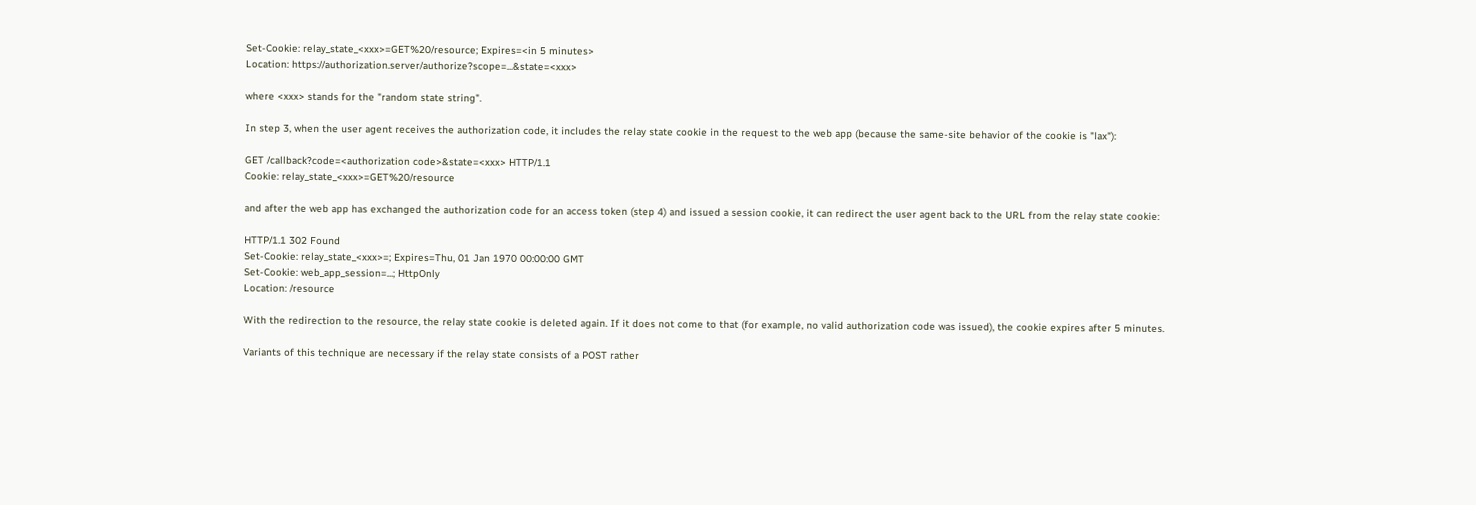Set-Cookie: relay_state_<xxx>=GET%20/resource; Expires=<in 5 minutes>
Location: https://authorization.server/authorize?scope=...&state=<xxx>

where <xxx> stands for the "random state string".

In step 3, when the user agent receives the authorization code, it includes the relay state cookie in the request to the web app (because the same-site behavior of the cookie is "lax"):

GET /callback?code=<authorization code>&state=<xxx> HTTP/1.1
Cookie: relay_state_<xxx>=GET%20/resource

and after the web app has exchanged the authorization code for an access token (step 4) and issued a session cookie, it can redirect the user agent back to the URL from the relay state cookie:

HTTP/1.1 302 Found
Set-Cookie: relay_state_<xxx>=; Expires=Thu, 01 Jan 1970 00:00:00 GMT
Set-Cookie: web_app_session=...; HttpOnly
Location: /resource

With the redirection to the resource, the relay state cookie is deleted again. If it does not come to that (for example, no valid authorization code was issued), the cookie expires after 5 minutes.

Variants of this technique are necessary if the relay state consists of a POST rather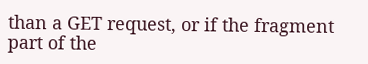than a GET request, or if the fragment part of the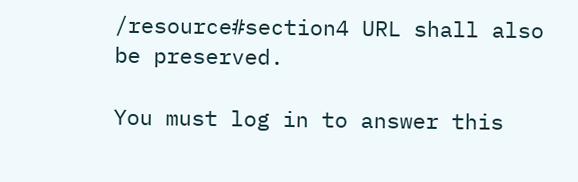/resource#section4 URL shall also be preserved.

You must log in to answer this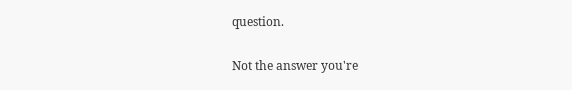question.

Not the answer you're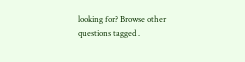looking for? Browse other questions tagged .